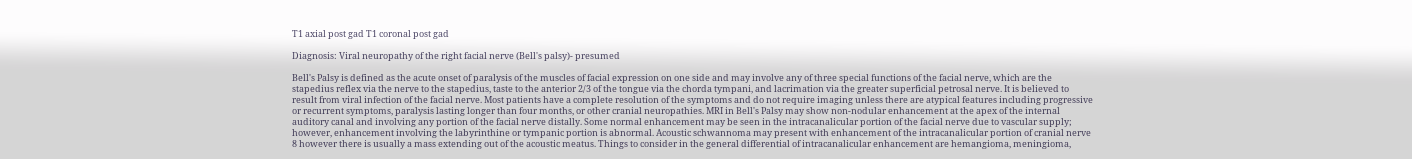T1 axial post gad T1 coronal post gad

Diagnosis: Viral neuropathy of the right facial nerve (Bell's palsy)- presumed

Bell's Palsy is defined as the acute onset of paralysis of the muscles of facial expression on one side and may involve any of three special functions of the facial nerve, which are the stapedius reflex via the nerve to the stapedius, taste to the anterior 2/3 of the tongue via the chorda tympani, and lacrimation via the greater superficial petrosal nerve. It is believed to result from viral infection of the facial nerve. Most patients have a complete resolution of the symptoms and do not require imaging unless there are atypical features including progressive or recurrent symptoms, paralysis lasting longer than four months, or other cranial neuropathies. MRI in Bell's Palsy may show non-nodular enhancement at the apex of the internal auditory canal and involving any portion of the facial nerve distally. Some normal enhancement may be seen in the intracanalicular portion of the facial nerve due to vascular supply; however, enhancement involving the labyrinthine or tympanic portion is abnormal. Acoustic schwannoma may present with enhancement of the intracanalicular portion of cranial nerve 8 however there is usually a mass extending out of the acoustic meatus. Things to consider in the general differential of intracanalicular enhancement are hemangioma, meningioma,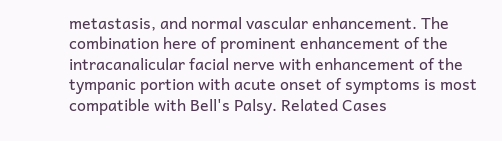metastasis, and normal vascular enhancement. The combination here of prominent enhancement of the intracanalicular facial nerve with enhancement of the tympanic portion with acute onset of symptoms is most compatible with Bell's Palsy. Related Cases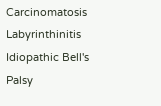Carcinomatosis Labyrinthinitis Idiopathic Bell's Palsy